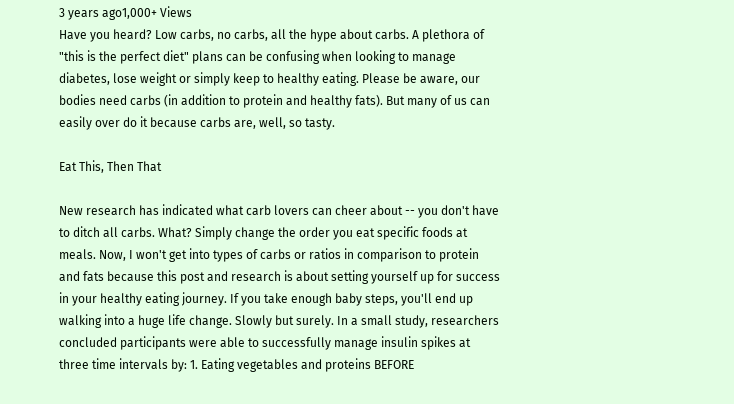3 years ago1,000+ Views
Have you heard? Low carbs, no carbs, all the hype about carbs. A plethora of "this is the perfect diet" plans can be confusing when looking to manage diabetes, lose weight or simply keep to healthy eating. Please be aware, our bodies need carbs (in addition to protein and healthy fats). But many of us can easily over do it because carbs are, well, so tasty.

Eat This, Then That

New research has indicated what carb lovers can cheer about -- you don't have to ditch all carbs. What? Simply change the order you eat specific foods at meals. Now, I won't get into types of carbs or ratios in comparison to protein and fats because this post and research is about setting yourself up for success in your healthy eating journey. If you take enough baby steps, you'll end up walking into a huge life change. Slowly but surely. In a small study, researchers concluded participants were able to successfully manage insulin spikes at three time intervals by: 1. Eating vegetables and proteins BEFORE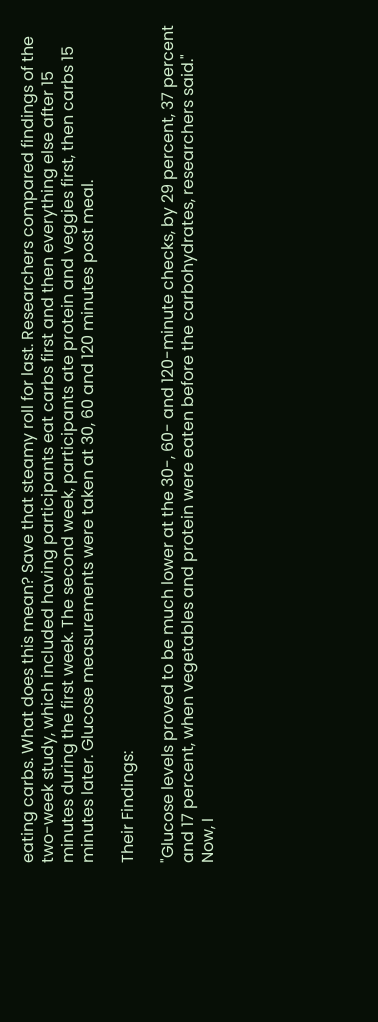eating carbs. What does this mean? Save that steamy roll for last. Researchers compared findings of the two-week study, which included having participants eat carbs first and then everything else after 15 minutes during the first week. The second week, participants ate protein and veggies first, then carbs 15 minutes later. Glucose measurements were taken at 30, 60 and 120 minutes post meal.

Their Findings:

"Glucose levels proved to be much lower at the 30-, 60- and 120-minute checks, by 29 percent, 37 percent and 17 percent, when vegetables and protein were eaten before the carbohydrates, researchers said."
Now, I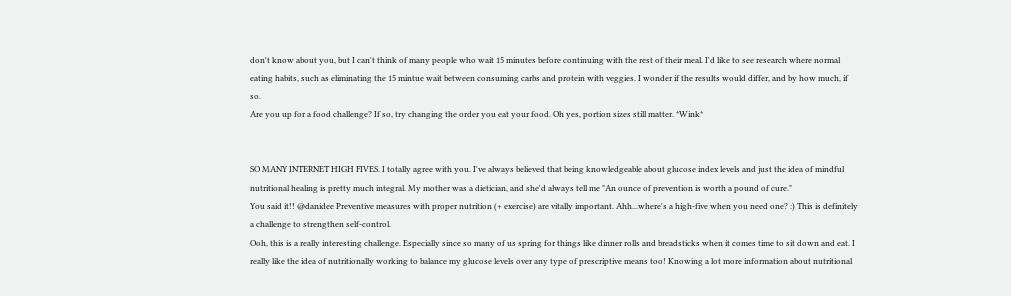don't know about you, but I can't think of many people who wait 15 minutes before continuing with the rest of their meal. I'd like to see research where normal eating habits, such as eliminating the 15 mintue wait between consuming carbs and protein with veggies. I wonder if the results would differ, and by how much, if so.
Are you up for a food challenge? If so, try changing the order you eat your food. Oh yes, portion sizes still matter. *Wink*


SO MANY INTERNET HIGH FIVES. I totally agree with you. I've always believed that being knowledgeable about glucose index levels and just the idea of mindful nutritional healing is pretty much integral. My mother was a dietician, and she'd always tell me "An ounce of prevention is worth a pound of cure."
You said it!! @danidee Preventive measures with proper nutrition (+ exercise) are vitally important. Ahh...where's a high-five when you need one? :) This is definitely a challenge to strengthen self-control.
Ooh, this is a really interesting challenge. Especially since so many of us spring for things like dinner rolls and breadsticks when it comes time to sit down and eat. I really like the idea of nutritionally working to balance my glucose levels over any type of prescriptive means too! Knowing a lot more information about nutritional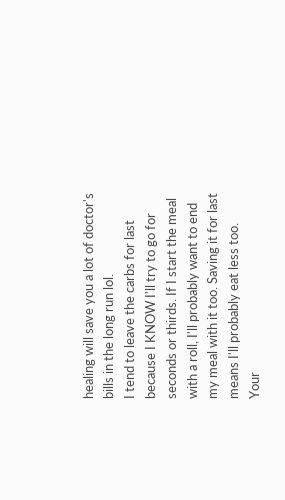healing will save you a lot of doctor's bills in the long run lol.
I tend to leave the carbs for last because I KNOW I'll try to go for seconds or thirds. If I start the meal with a roll, I'll probably want to end my meal with it too. Saving it for last means I'll probably eat less too.
Your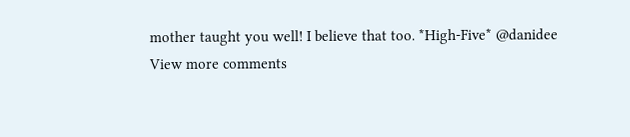mother taught you well! I believe that too. *High-Five* @danidee
View more comments